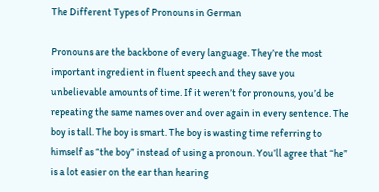The Different Types of Pronouns in German

Pronouns are the backbone of every language. They’re the most important ingredient in fluent speech and they save you unbelievable amounts of time. If it weren’t for pronouns, you’d be repeating the same names over and over again in every sentence. The boy is tall. The boy is smart. The boy is wasting time referring to himself as “the boy” instead of using a pronoun. You’ll agree that “he” is a lot easier on the ear than hearing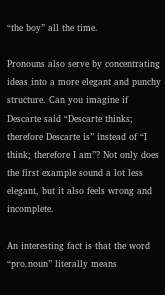“the boy” all the time.

Pronouns also serve by concentrating ideas into a more elegant and punchy structure. Can you imagine if Descarte said “Descarte thinks; therefore Descarte is” instead of “I think; therefore I am”? Not only does the first example sound a lot less elegant, but it also feels wrong and incomplete.

An interesting fact is that the word “pro.noun” literally means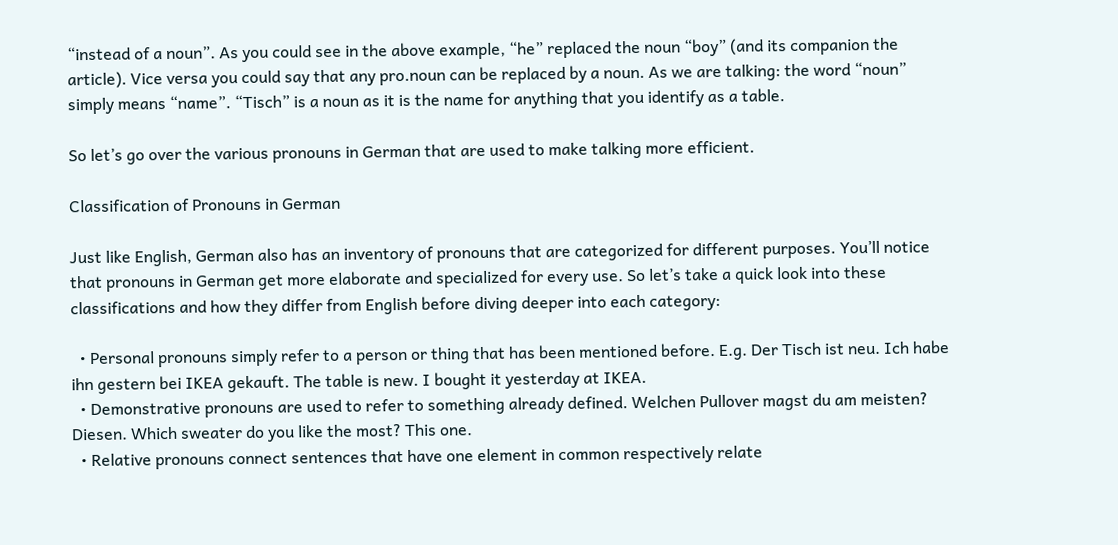“instead of a noun”. As you could see in the above example, “he” replaced the noun “boy” (and its companion the article). Vice versa you could say that any pro.noun can be replaced by a noun. As we are talking: the word “noun” simply means “name”. “Tisch” is a noun as it is the name for anything that you identify as a table.

So let’s go over the various pronouns in German that are used to make talking more efficient.

Classification of Pronouns in German

Just like English, German also has an inventory of pronouns that are categorized for different purposes. You’ll notice that pronouns in German get more elaborate and specialized for every use. So let’s take a quick look into these classifications and how they differ from English before diving deeper into each category:

  • Personal pronouns simply refer to a person or thing that has been mentioned before. E.g. Der Tisch ist neu. Ich habe ihn gestern bei IKEA gekauft. The table is new. I bought it yesterday at IKEA.
  • Demonstrative pronouns are used to refer to something already defined. Welchen Pullover magst du am meisten? Diesen. Which sweater do you like the most? This one.
  • Relative pronouns connect sentences that have one element in common respectively relate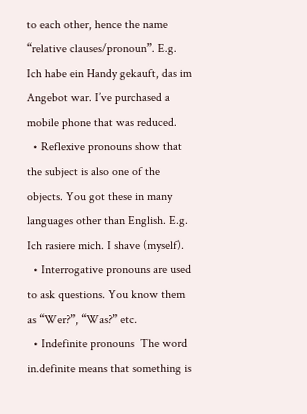to each other, hence the name “relative clauses/pronoun”. E.g. Ich habe ein Handy gekauft, das im Angebot war. I’ve purchased a mobile phone that was reduced.
  • Reflexive pronouns show that the subject is also one of the objects. You got these in many languages other than English. E.g. Ich rasiere mich. I shave (myself).
  • Interrogative pronouns are used to ask questions. You know them as “Wer?”, “Was?” etc.
  • Indefinite pronouns  The word in.definite means that something is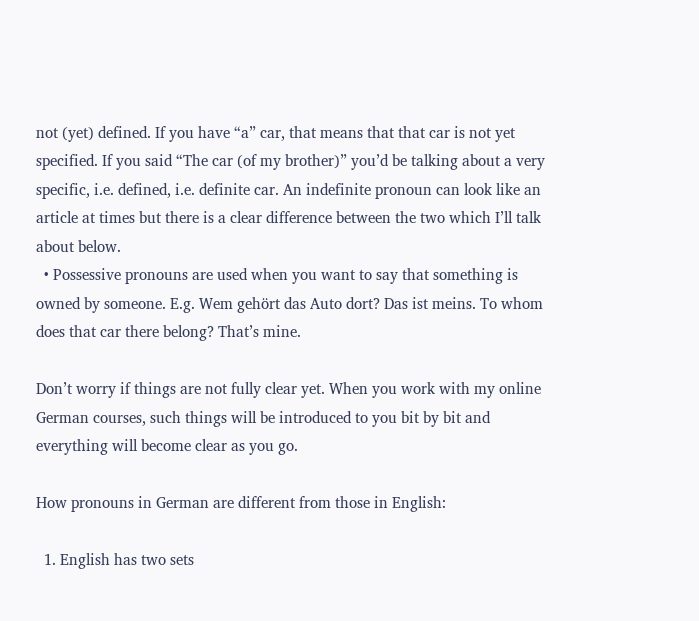not (yet) defined. If you have “a” car, that means that that car is not yet specified. If you said “The car (of my brother)” you’d be talking about a very specific, i.e. defined, i.e. definite car. An indefinite pronoun can look like an article at times but there is a clear difference between the two which I’ll talk about below.
  • Possessive pronouns are used when you want to say that something is owned by someone. E.g. Wem gehört das Auto dort? Das ist meins. To whom does that car there belong? That’s mine.

Don’t worry if things are not fully clear yet. When you work with my online German courses, such things will be introduced to you bit by bit and everything will become clear as you go.

How pronouns in German are different from those in English:

  1. English has two sets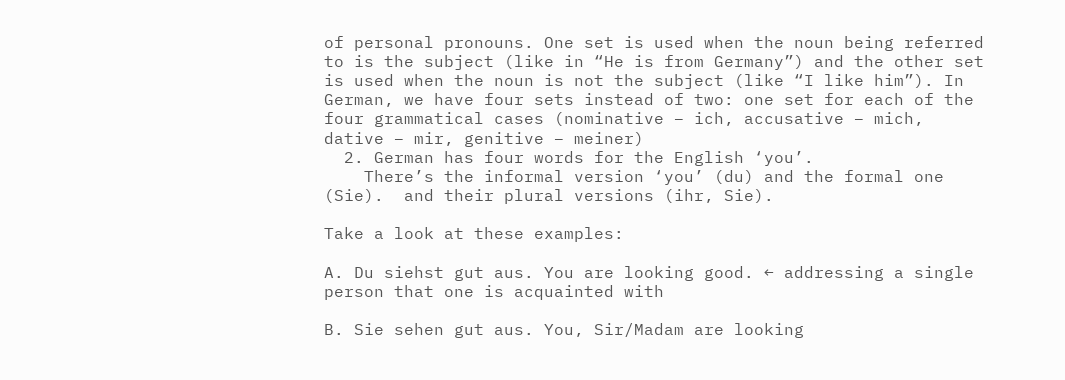of personal pronouns. One set is used when the noun being referred to is the subject (like in “He is from Germany”) and the other set is used when the noun is not the subject (like “I like him”). In German, we have four sets instead of two: one set for each of the four grammatical cases (nominative – ich, accusative – mich, dative – mir, genitive – meiner)
  2. German has four words for the English ‘you’.
    There’s the informal version ‘you’ (du) and the formal one (Sie).  and their plural versions (ihr, Sie).

Take a look at these examples:

A. Du siehst gut aus. You are looking good. ← addressing a single person that one is acquainted with

B. Sie sehen gut aus. You, Sir/Madam are looking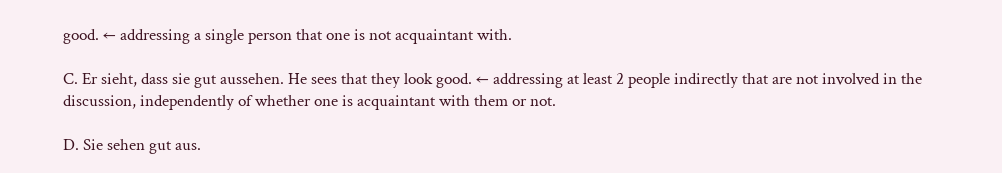good. ← addressing a single person that one is not acquaintant with.

C. Er sieht, dass sie gut aussehen. He sees that they look good. ← addressing at least 2 people indirectly that are not involved in the discussion, independently of whether one is acquaintant with them or not.

D. Sie sehen gut aus.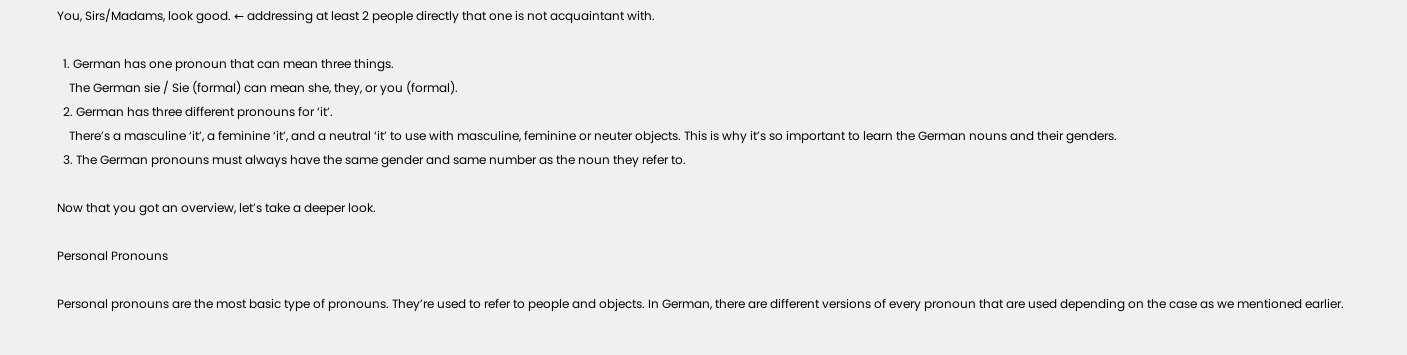You, Sirs/Madams, look good. ← addressing at least 2 people directly that one is not acquaintant with.

  1. German has one pronoun that can mean three things.
    The German sie / Sie (formal) can mean she, they, or you (formal).
  2. German has three different pronouns for ‘it’.
    There’s a masculine ‘it’, a feminine ‘it’, and a neutral ‘it’ to use with masculine, feminine or neuter objects. This is why it’s so important to learn the German nouns and their genders.
  3. The German pronouns must always have the same gender and same number as the noun they refer to.

Now that you got an overview, let’s take a deeper look.

Personal Pronouns

Personal pronouns are the most basic type of pronouns. They’re used to refer to people and objects. In German, there are different versions of every pronoun that are used depending on the case as we mentioned earlier.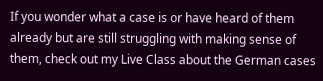If you wonder what a case is or have heard of them already but are still struggling with making sense of them, check out my Live Class about the German cases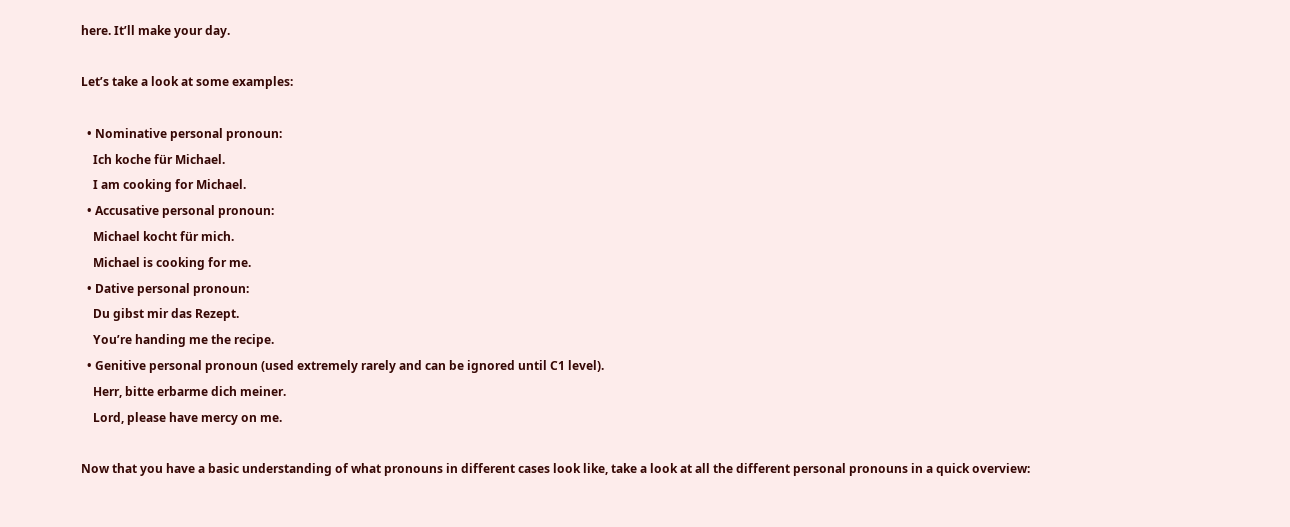here. It’ll make your day.

Let’s take a look at some examples:

  • Nominative personal pronoun:
    Ich koche für Michael.
    I am cooking for Michael.
  • Accusative personal pronoun:
    Michael kocht für mich.
    Michael is cooking for me.
  • Dative personal pronoun:
    Du gibst mir das Rezept.
    You’re handing me the recipe.
  • Genitive personal pronoun (used extremely rarely and can be ignored until C1 level).
    Herr, bitte erbarme dich meiner.
    Lord, please have mercy on me.

Now that you have a basic understanding of what pronouns in different cases look like, take a look at all the different personal pronouns in a quick overview: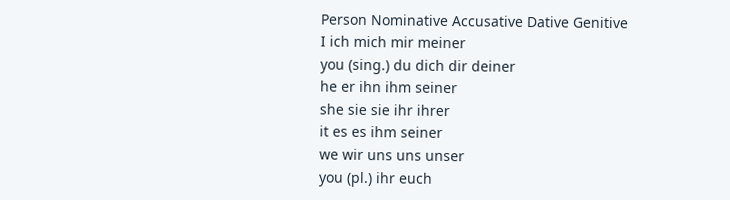Person Nominative Accusative Dative Genitive
I ich mich mir meiner
you (sing.) du dich dir deiner
he er ihn ihm seiner
she sie sie ihr ihrer
it es es ihm seiner
we wir uns uns unser
you (pl.) ihr euch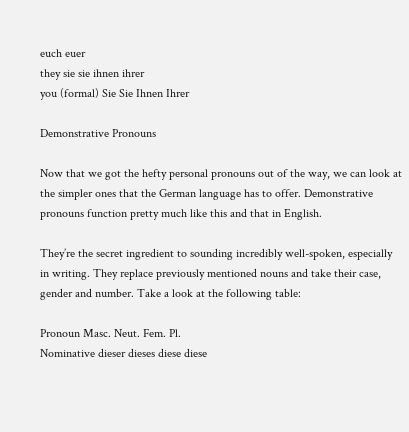euch euer
they sie sie ihnen ihrer
you (formal) Sie Sie Ihnen Ihrer

Demonstrative Pronouns

Now that we got the hefty personal pronouns out of the way, we can look at the simpler ones that the German language has to offer. Demonstrative pronouns function pretty much like this and that in English.

They’re the secret ingredient to sounding incredibly well-spoken, especially in writing. They replace previously mentioned nouns and take their case, gender and number. Take a look at the following table:

Pronoun Masc. Neut. Fem. Pl.
Nominative dieser dieses diese diese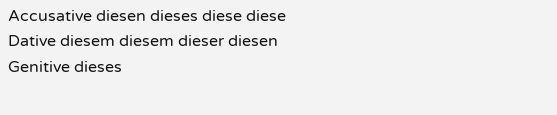Accusative diesen dieses diese diese
Dative diesem diesem dieser diesen
Genitive dieses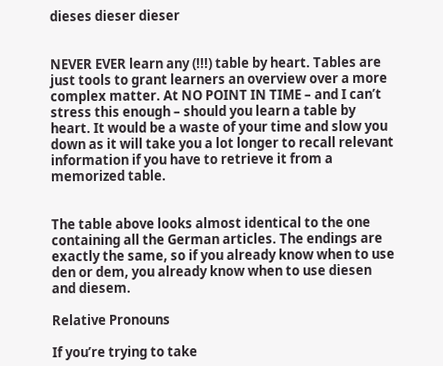dieses dieser dieser


NEVER EVER learn any (!!!) table by heart. Tables are just tools to grant learners an overview over a more complex matter. At NO POINT IN TIME – and I can’t stress this enough – should you learn a table by heart. It would be a waste of your time and slow you down as it will take you a lot longer to recall relevant information if you have to retrieve it from a memorized table.


The table above looks almost identical to the one containing all the German articles. The endings are exactly the same, so if you already know when to use den or dem, you already know when to use diesen and diesem.

Relative Pronouns

If you’re trying to take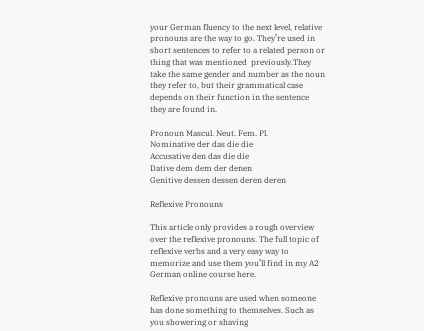your German fluency to the next level, relative pronouns are the way to go. They’re used in short sentences to refer to a related person or thing that was mentioned  previously.They take the same gender and number as the noun they refer to, but their grammatical case depends on their function in the sentence they are found in.

Pronoun Mascul. Neut. Fem. Pl.
Nominative der das die die
Accusative den das die die
Dative dem dem der denen
Genitive dessen dessen deren deren

Reflexive Pronouns

This article only provides a rough overview over the reflexive pronouns. The full topic of reflexive verbs and a very easy way to memorize and use them you’ll find in my A2 German online course here.

Reflexive pronouns are used when someone has done something to themselves. Such as you showering or shaving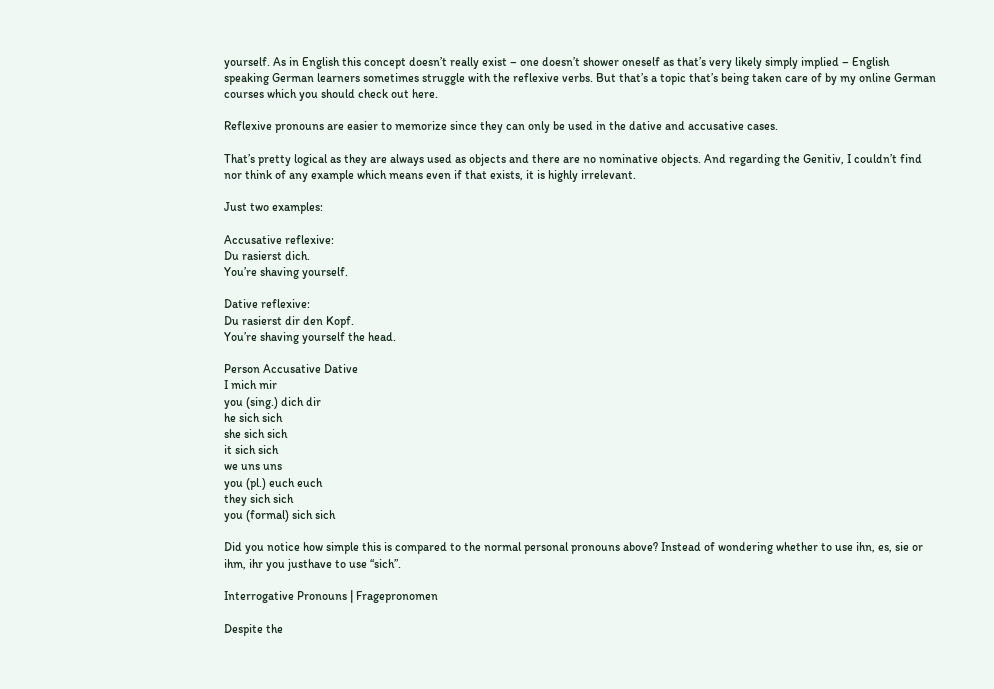yourself. As in English this concept doesn’t really exist – one doesn’t shower oneself as that’s very likely simply implied – English speaking German learners sometimes struggle with the reflexive verbs. But that’s a topic that’s being taken care of by my online German courses which you should check out here.

Reflexive pronouns are easier to memorize since they can only be used in the dative and accusative cases.

That’s pretty logical as they are always used as objects and there are no nominative objects. And regarding the Genitiv, I couldn’t find nor think of any example which means even if that exists, it is highly irrelevant.

Just two examples:

Accusative reflexive:
Du rasierst dich.
You’re shaving yourself.

Dative reflexive:
Du rasierst dir den Kopf.
You’re shaving yourself the head.

Person Accusative Dative
I mich mir
you (sing.) dich dir
he sich sich
she sich sich
it sich sich
we uns uns
you (pl.) euch euch
they sich sich
you (formal) sich sich

Did you notice how simple this is compared to the normal personal pronouns above? Instead of wondering whether to use ihn, es, sie or ihm, ihr you justhave to use “sich”.

Interrogative Pronouns | Fragepronomen

Despite the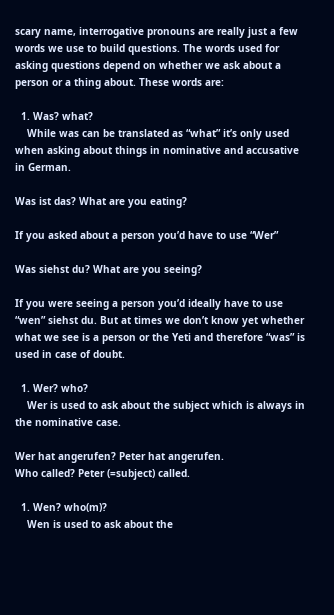scary name, interrogative pronouns are really just a few words we use to build questions. The words used for asking questions depend on whether we ask about a person or a thing about. These words are:

  1. Was? what?
    While was can be translated as “what” it’s only used when asking about things in nominative and accusative in German.

Was ist das? What are you eating?

If you asked about a person you’d have to use “Wer”

Was siehst du? What are you seeing?

If you were seeing a person you’d ideally have to use “wen” siehst du. But at times we don’t know yet whether what we see is a person or the Yeti and therefore “was” is used in case of doubt.

  1. Wer? who?
    Wer is used to ask about the subject which is always in the nominative case.

Wer hat angerufen? Peter hat angerufen.
Who called? Peter (=subject) called.

  1. Wen? who(m)?
    Wen is used to ask about the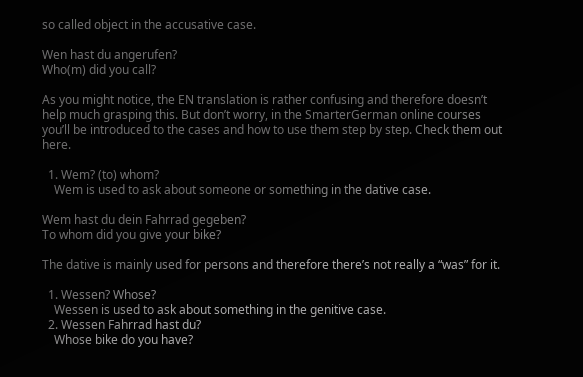so called object in the accusative case.

Wen hast du angerufen?
Who(m) did you call?

As you might notice, the EN translation is rather confusing and therefore doesn’t help much grasping this. But don’t worry, in the SmarterGerman online courses you’ll be introduced to the cases and how to use them step by step. Check them out here.

  1. Wem? (to) whom?
    Wem is used to ask about someone or something in the dative case.

Wem hast du dein Fahrrad gegeben?
To whom did you give your bike?

The dative is mainly used for persons and therefore there’s not really a “was” for it.

  1. Wessen? Whose?
    Wessen is used to ask about something in the genitive case.
  2. Wessen Fahrrad hast du?
    Whose bike do you have?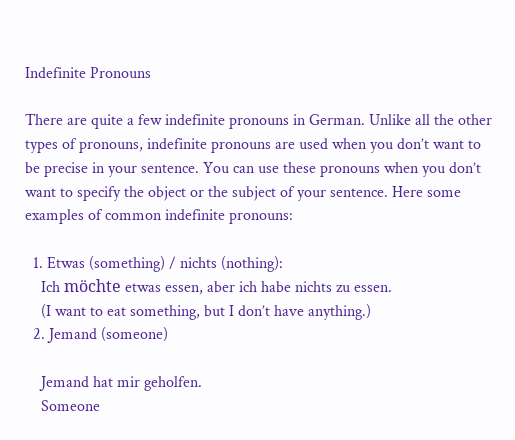Indefinite Pronouns

There are quite a few indefinite pronouns in German. Unlike all the other types of pronouns, indefinite pronouns are used when you don’t want to be precise in your sentence. You can use these pronouns when you don’t want to specify the object or the subject of your sentence. Here some examples of common indefinite pronouns:

  1. Etwas (something) / nichts (nothing):
    Ich möchte etwas essen, aber ich habe nichts zu essen.
    (I want to eat something, but I don’t have anything.)
  2. Jemand (someone)

    Jemand hat mir geholfen.
    Someone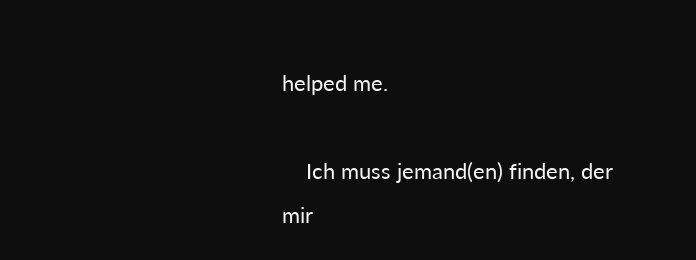helped me.

    Ich muss jemand(en) finden, der mir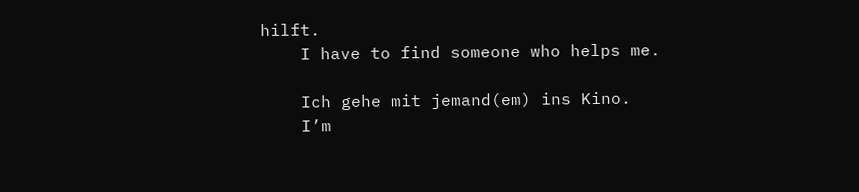hilft.
    I have to find someone who helps me.

    Ich gehe mit jemand(em) ins Kino.
    I’m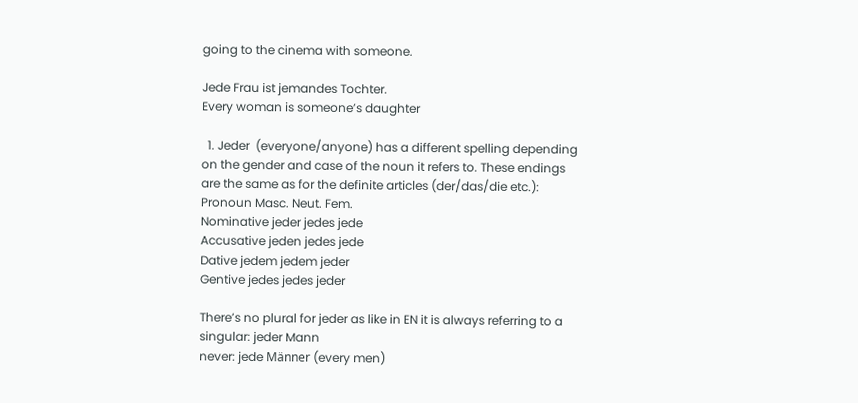going to the cinema with someone.

Jede Frau ist jemandes Tochter.
Every woman is someone’s daughter

  1. Jeder  (everyone/anyone) has a different spelling depending on the gender and case of the noun it refers to. These endings are the same as for the definite articles (der/das/die etc.):
Pronoun Masc. Neut. Fem.
Nominative jeder jedes jede
Accusative jeden jedes jede
Dative jedem jedem jeder
Gentive jedes jedes jeder

There’s no plural for jeder as like in EN it is always referring to a singular: jeder Mann
never: jede Männer (every men)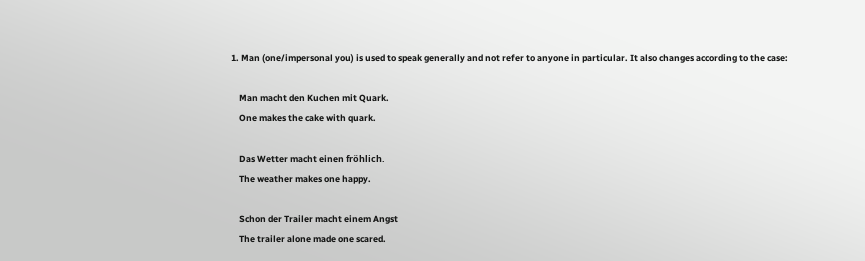1. Man (one/impersonal you) is used to speak generally and not refer to anyone in particular. It also changes according to the case:

    Man macht den Kuchen mit Quark.
    One makes the cake with quark.

    Das Wetter macht einen fröhlich.
    The weather makes one happy.

    Schon der Trailer macht einem Angst
    The trailer alone made one scared.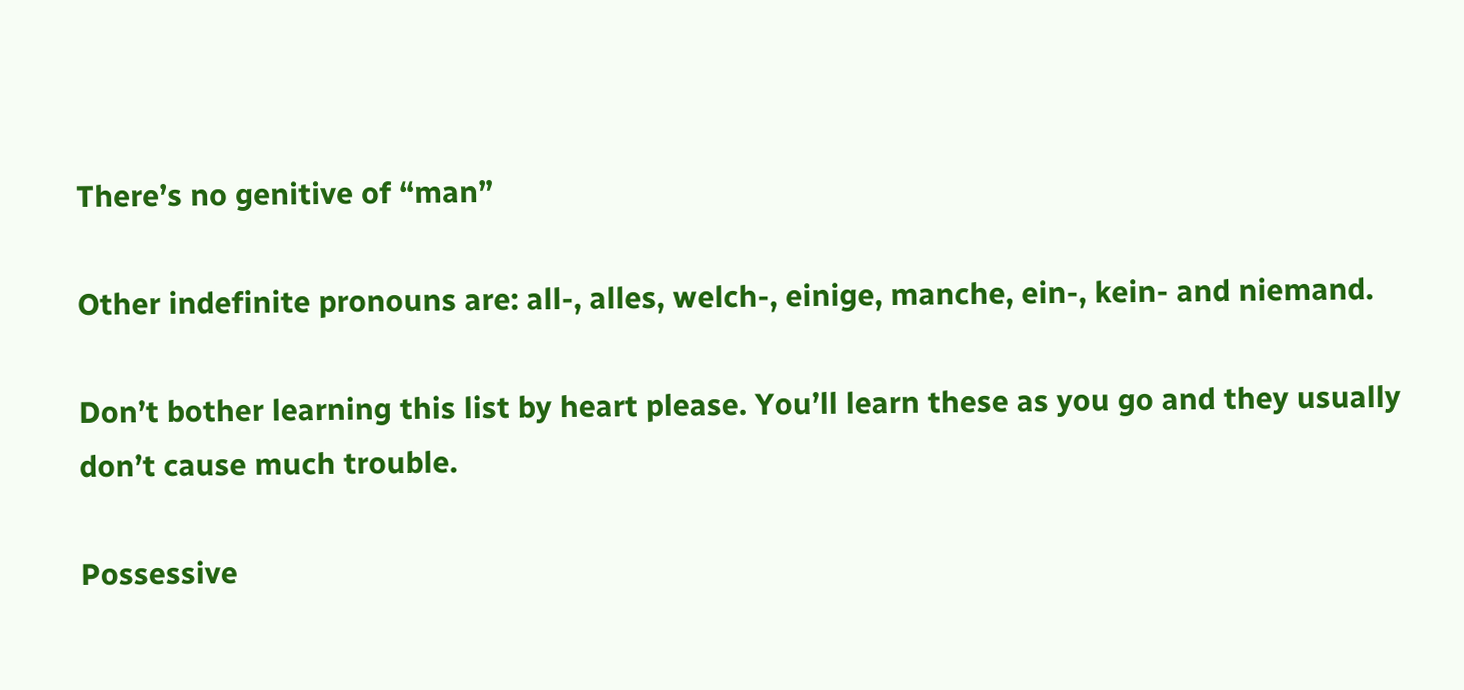There’s no genitive of “man”

Other indefinite pronouns are: all-, alles, welch-, einige, manche, ein-, kein- and niemand.

Don’t bother learning this list by heart please. You’ll learn these as you go and they usually don’t cause much trouble.

Possessive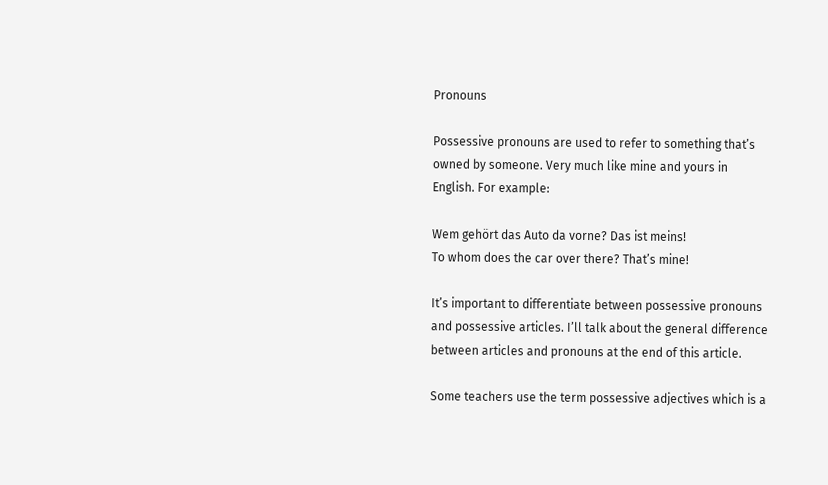Pronouns

Possessive pronouns are used to refer to something that’s owned by someone. Very much like mine and yours in English. For example:

Wem gehört das Auto da vorne? Das ist meins!
To whom does the car over there? That’s mine!

It’s important to differentiate between possessive pronouns and possessive articles. I’ll talk about the general difference between articles and pronouns at the end of this article.

Some teachers use the term possessive adjectives which is a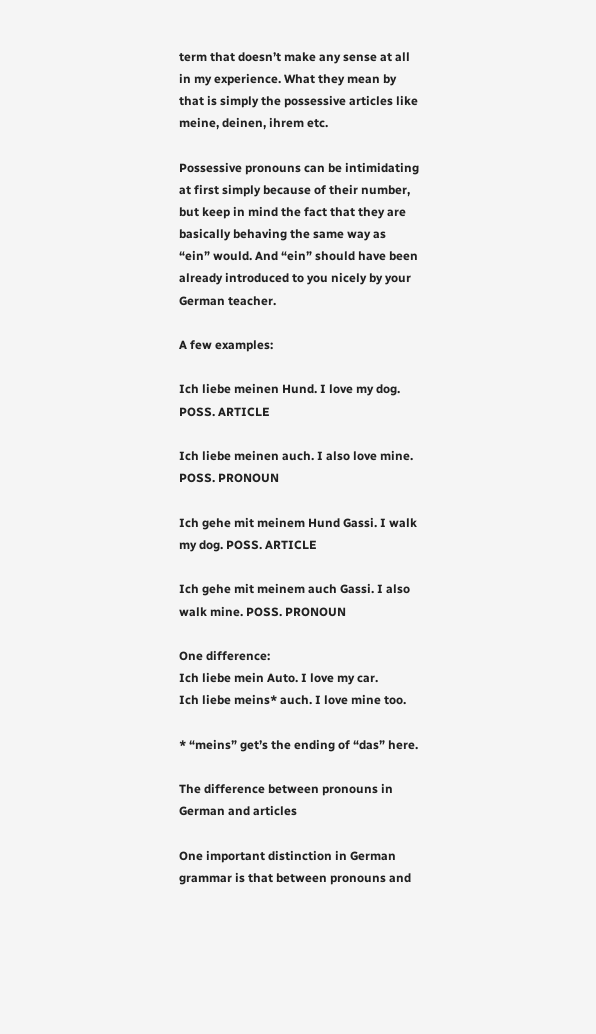term that doesn’t make any sense at all in my experience. What they mean by that is simply the possessive articles like meine, deinen, ihrem etc.

Possessive pronouns can be intimidating at first simply because of their number, but keep in mind the fact that they are basically behaving the same way as “ein” would. And “ein” should have been already introduced to you nicely by your German teacher.

A few examples:

Ich liebe meinen Hund. I love my dog. POSS. ARTICLE

Ich liebe meinen auch. I also love mine. POSS. PRONOUN

Ich gehe mit meinem Hund Gassi. I walk my dog. POSS. ARTICLE

Ich gehe mit meinem auch Gassi. I also walk mine. POSS. PRONOUN

One difference:
Ich liebe mein Auto. I love my car.
Ich liebe meins* auch. I love mine too.

* “meins” get’s the ending of “das” here.

The difference between pronouns in German and articles

One important distinction in German grammar is that between pronouns and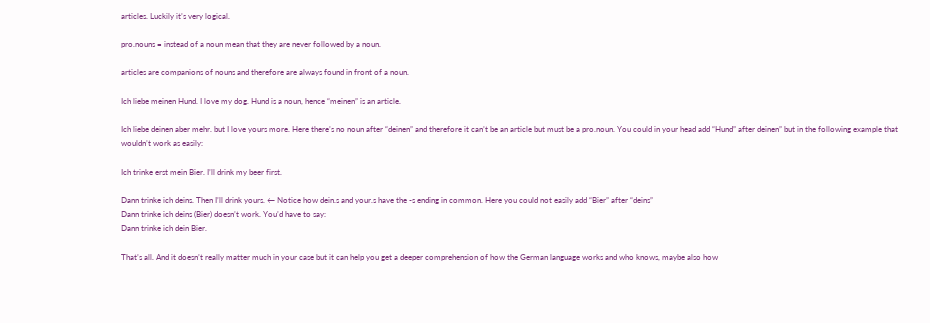articles. Luckily it’s very logical.

pro.nouns = instead of a noun mean that they are never followed by a noun.

articles are companions of nouns and therefore are always found in front of a noun.

Ich liebe meinen Hund. I love my dog. Hund is a noun, hence “meinen” is an article.

Ich liebe deinen aber mehr. but I love yours more. Here there’s no noun after “deinen” and therefore it can’t be an article but must be a pro.noun. You could in your head add “Hund” after deinen” but in the following example that wouldn’t work as easily:

Ich trinke erst mein Bier. I’ll drink my beer first.

Dann trinke ich deins. Then I’ll drink yours. ← Notice how dein.s and your.s have the -s ending in common. Here you could not easily add “Bier” after “deins”
Dann trinke ich deins (Bier) doesn’t work. You’d have to say:
Dann trinke ich dein Bier.

That’s all. And it doesn’t really matter much in your case but it can help you get a deeper comprehension of how the German language works and who knows, maybe also how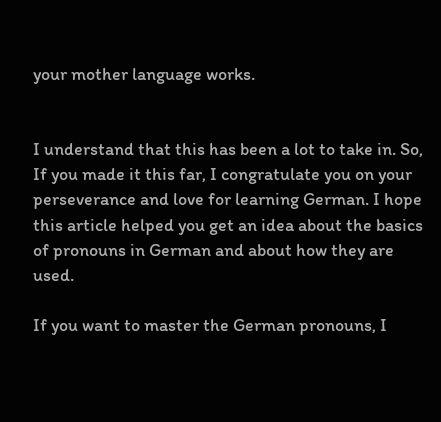your mother language works.


I understand that this has been a lot to take in. So, If you made it this far, I congratulate you on your perseverance and love for learning German. I hope this article helped you get an idea about the basics of pronouns in German and about how they are used.

If you want to master the German pronouns, I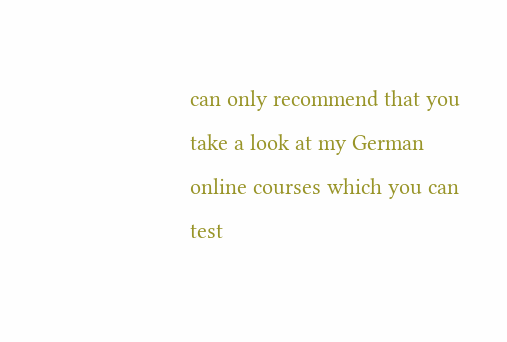can only recommend that you take a look at my German online courses which you can test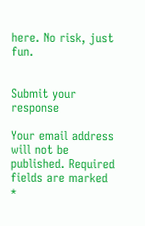here. No risk, just fun.


Submit your response

Your email address will not be published. Required fields are marked *